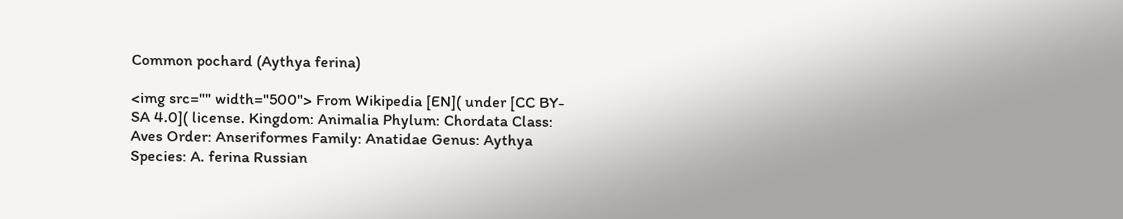Common pochard (Aythya ferina)

<img src="" width="500"> From Wikipedia [EN]( under [CC BY-SA 4.0]( license. Kingdom: Animalia Phylum: Chordata Class: Aves Order: Anseriformes Family: Anatidae Genus: Aythya Species: A. ferina Russian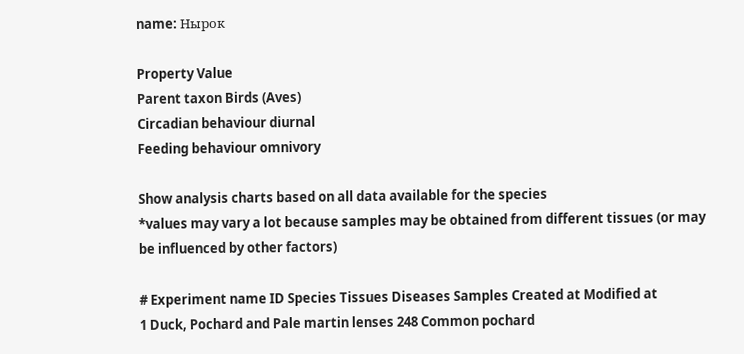name: Нырок

Property Value
Parent taxon Birds (Aves)
Circadian behaviour diurnal
Feeding behaviour omnivory

Show analysis charts based on all data available for the species
*values may vary a lot because samples may be obtained from different tissues (or may be influenced by other factors)

# Experiment name ID Species Tissues Diseases Samples Created at Modified at
1 Duck, Pochard and Pale martin lenses 248 Common pochard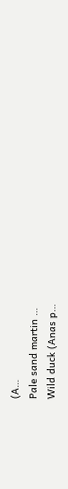(A…
Pale sand martin …
Wild duck (Anas p…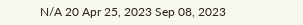N/A 20 Apr 25, 2023 Sep 08, 2023